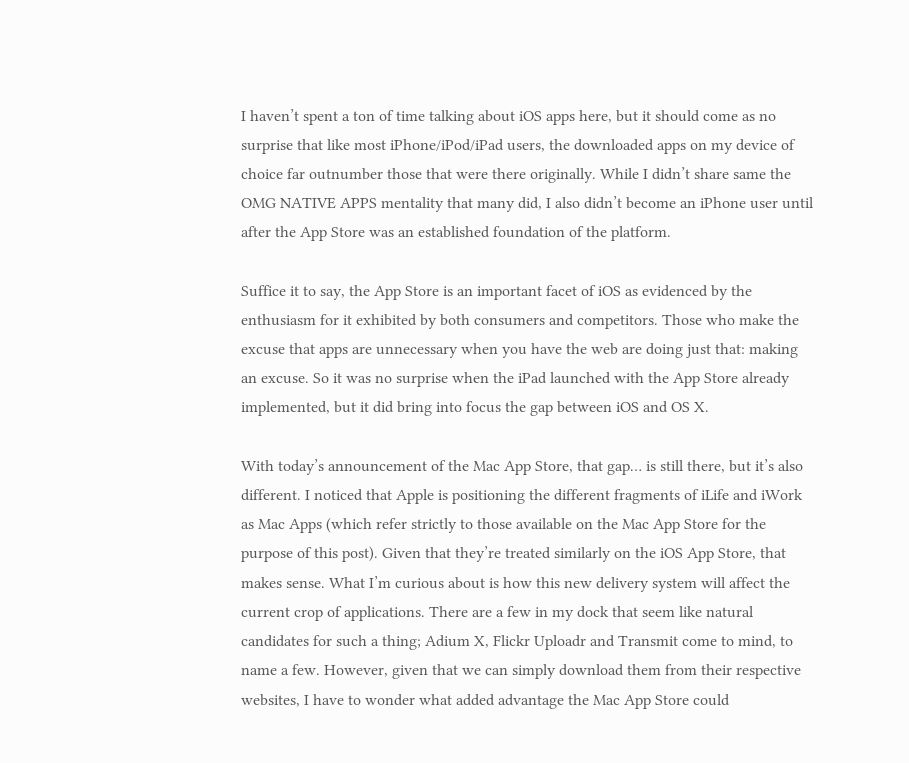I haven’t spent a ton of time talking about iOS apps here, but it should come as no surprise that like most iPhone/iPod/iPad users, the downloaded apps on my device of choice far outnumber those that were there originally. While I didn’t share same the OMG NATIVE APPS mentality that many did, I also didn’t become an iPhone user until after the App Store was an established foundation of the platform.

Suffice it to say, the App Store is an important facet of iOS as evidenced by the enthusiasm for it exhibited by both consumers and competitors. Those who make the excuse that apps are unnecessary when you have the web are doing just that: making an excuse. So it was no surprise when the iPad launched with the App Store already implemented, but it did bring into focus the gap between iOS and OS X.

With today’s announcement of the Mac App Store, that gap… is still there, but it’s also different. I noticed that Apple is positioning the different fragments of iLife and iWork as Mac Apps (which refer strictly to those available on the Mac App Store for the purpose of this post). Given that they’re treated similarly on the iOS App Store, that makes sense. What I’m curious about is how this new delivery system will affect the current crop of applications. There are a few in my dock that seem like natural candidates for such a thing; Adium X, Flickr Uploadr and Transmit come to mind, to name a few. However, given that we can simply download them from their respective websites, I have to wonder what added advantage the Mac App Store could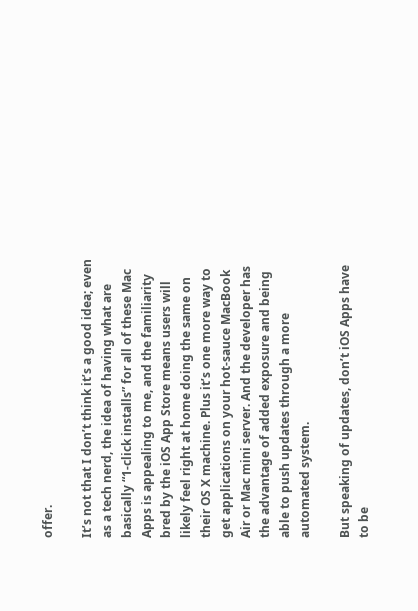offer.

It’s not that I don’t think it’s a good idea; even as a tech nerd, the idea of having what are basically “1-click installs” for all of these Mac Apps is appealing to me, and the familiarity bred by the iOS App Store means users will likely feel right at home doing the same on their OS X machine. Plus it’s one more way to get applications on your hot-sauce MacBook Air or Mac mini server. And the developer has the advantage of added exposure and being able to push updates through a more automated system.

But speaking of updates, don’t iOS Apps have to be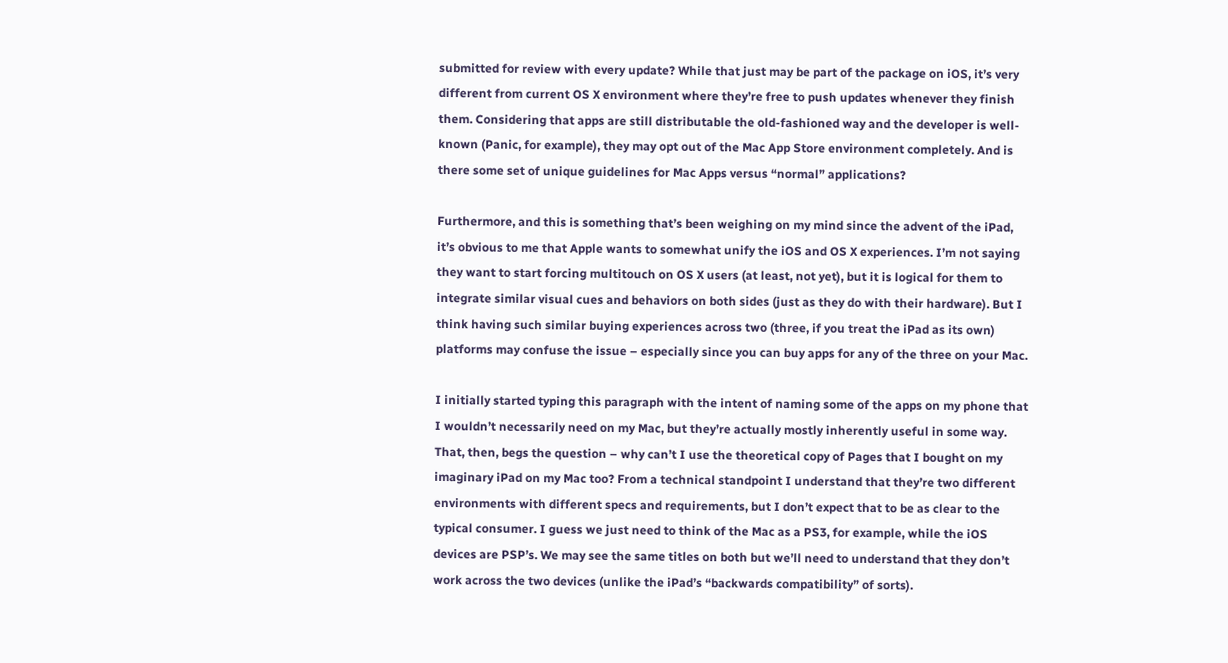submitted for review with every update? While that just may be part of the package on iOS, it’s very different from current OS X environment where they’re free to push updates whenever they finish them. Considering that apps are still distributable the old-fashioned way and the developer is well-known (Panic, for example), they may opt out of the Mac App Store environment completely. And is there some set of unique guidelines for Mac Apps versus “normal” applications?

Furthermore, and this is something that’s been weighing on my mind since the advent of the iPad, it’s obvious to me that Apple wants to somewhat unify the iOS and OS X experiences. I’m not saying they want to start forcing multitouch on OS X users (at least, not yet), but it is logical for them to integrate similar visual cues and behaviors on both sides (just as they do with their hardware). But I think having such similar buying experiences across two (three, if you treat the iPad as its own) platforms may confuse the issue – especially since you can buy apps for any of the three on your Mac.

I initially started typing this paragraph with the intent of naming some of the apps on my phone that I wouldn’t necessarily need on my Mac, but they’re actually mostly inherently useful in some way. That, then, begs the question – why can’t I use the theoretical copy of Pages that I bought on my imaginary iPad on my Mac too? From a technical standpoint I understand that they’re two different environments with different specs and requirements, but I don’t expect that to be as clear to the typical consumer. I guess we just need to think of the Mac as a PS3, for example, while the iOS devices are PSP’s. We may see the same titles on both but we’ll need to understand that they don’t work across the two devices (unlike the iPad’s “backwards compatibility” of sorts).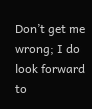Don’t get me wrong; I do look forward to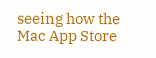seeing how the Mac App Store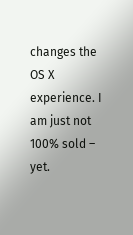changes the OS X experience. I am just not 100% sold – yet.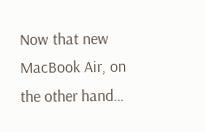Now that new MacBook Air, on the other hand…